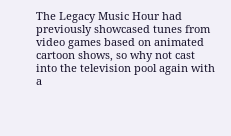The Legacy Music Hour had previously showcased tunes from video games based on animated cartoon shows, so why not cast into the television pool again with a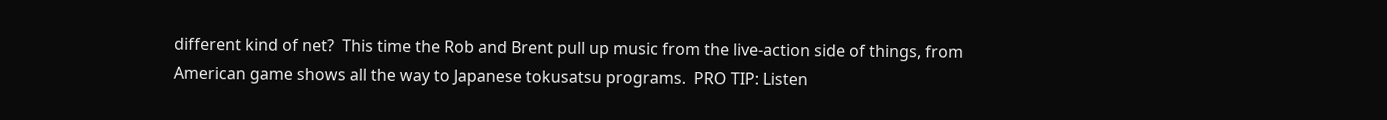different kind of net?  This time the Rob and Brent pull up music from the live-action side of things, from American game shows all the way to Japanese tokusatsu programs.  PRO TIP: Listen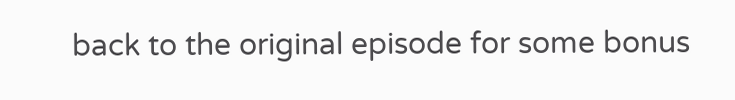back to the original episode for some bonus